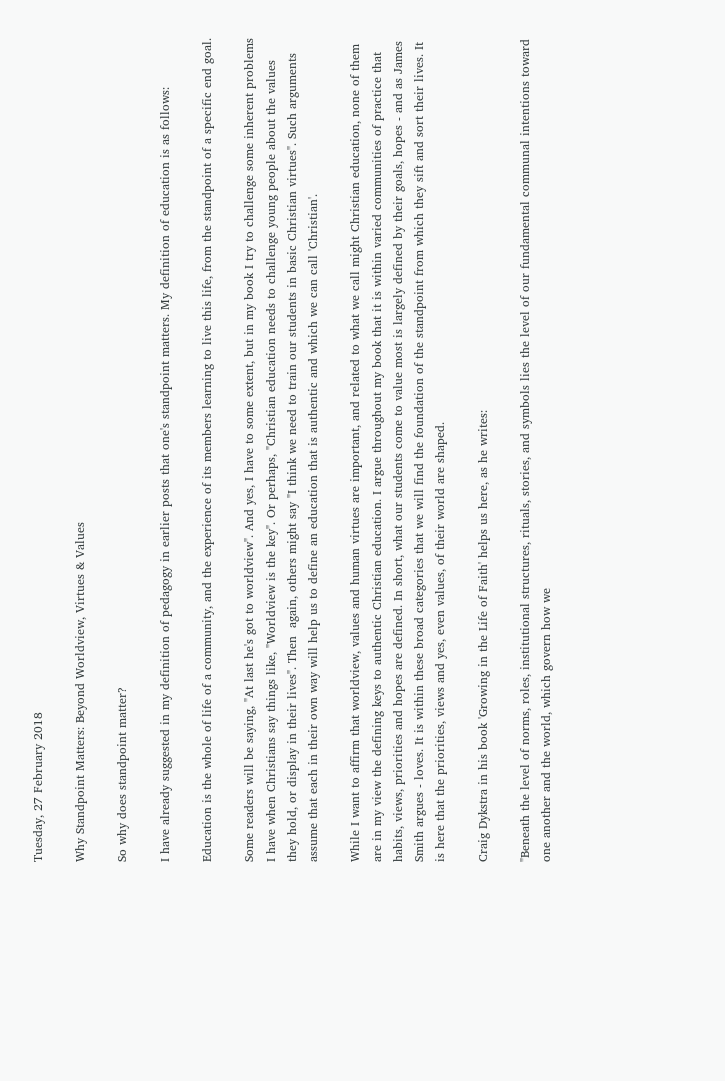Tuesday, 27 February 2018

Why Standpoint Matters: Beyond Worldview, Virtues & Values

So why does standpoint matter?

I have already suggested in my definition of pedagogy in earlier posts that one's standpoint matters. My definition of education is as follows:

Education is the whole of life of a community, and the experience of its members learning to live this life, from the standpoint of a specific end goal.

Some readers will be saying, "At last he's got to worldview". And yes, I have to some extent, but in my book I try to challenge some inherent problems I have when Christians say things like, "Worldview is the key". Or perhaps, "Christian education needs to challenge young people about the values they hold, or display in their lives". Then  again, others might say "I think we need to train our students in basic Christian virtues". Such arguments assume that each in their own way will help us to define an education that is authentic and which we can call 'Christian'.

While I want to affirm that worldview, values and human virtues are important, and related to what we call might Christian education, none of them are in my view the defining keys to authentic Christian education. I argue throughout my book that it is within varied communities of practice that habits, views, priorities and hopes are defined. In short, what our students come to value most is largely defined by their goals, hopes - and as James Smith argues - loves. It is within these broad categories that we will find the foundation of the standpoint from which they sift and sort their lives. It is here that the priorities, views and yes, even values, of their world are shaped.

Craig Dykstra in his book 'Growing in the Life of Faith' helps us here, as he writes:

"Beneath the level of norms, roles, institutional structures, rituals, stories, and symbols lies the level of our fundamental communal intentions toward one another and the world, which govern how we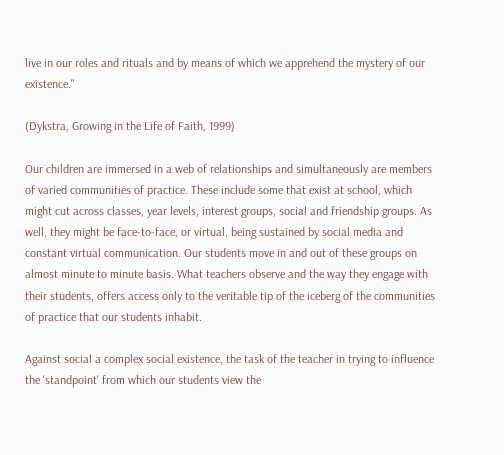live in our roles and rituals and by means of which we apprehend the mystery of our existence."

(Dykstra, Growing in the Life of Faith, 1999)

Our children are immersed in a web of relationships and simultaneously are members of varied communities of practice. These include some that exist at school, which might cut across classes, year levels, interest groups, social and friendship groups. As well, they might be face-to-face, or virtual, being sustained by social media and constant virtual communication. Our students move in and out of these groups on almost minute to minute basis. What teachers observe and the way they engage with their students, offers access only to the veritable tip of the iceberg of the communities of practice that our students inhabit.

Against social a complex social existence, the task of the teacher in trying to influence the 'standpoint' from which our students view the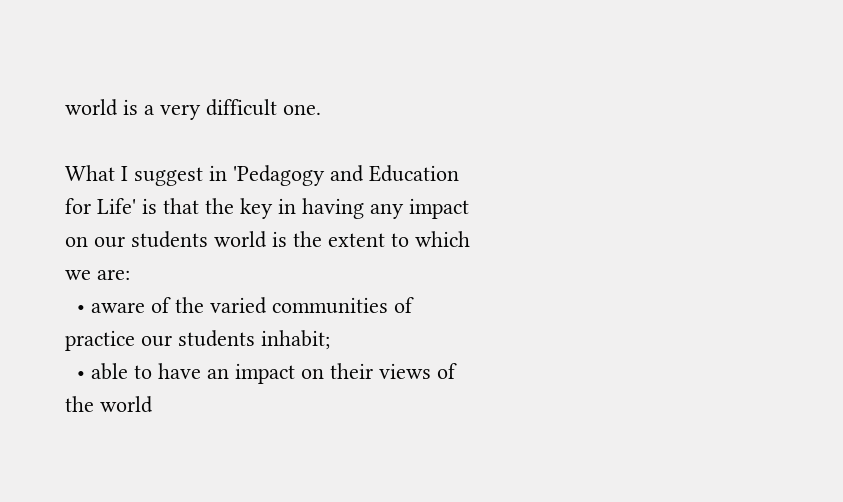world is a very difficult one.

What I suggest in 'Pedagogy and Education for Life' is that the key in having any impact on our students world is the extent to which we are:
  • aware of the varied communities of practice our students inhabit;
  • able to have an impact on their views of the world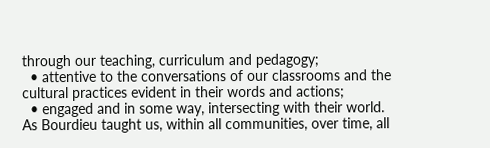through our teaching, curriculum and pedagogy;
  • attentive to the conversations of our classrooms and the cultural practices evident in their words and actions;
  • engaged and in some way, intersecting with their world.
As Bourdieu taught us, within all communities, over time, all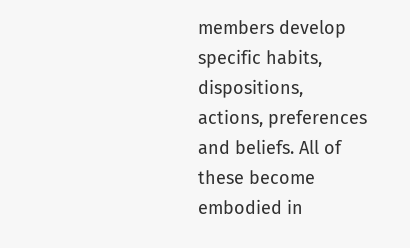members develop specific habits, dispositions, actions, preferences and beliefs. All of these become embodied in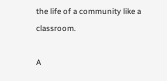the life of a community like a classroom.

A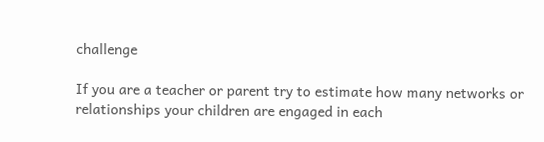challenge

If you are a teacher or parent try to estimate how many networks or relationships your children are engaged in each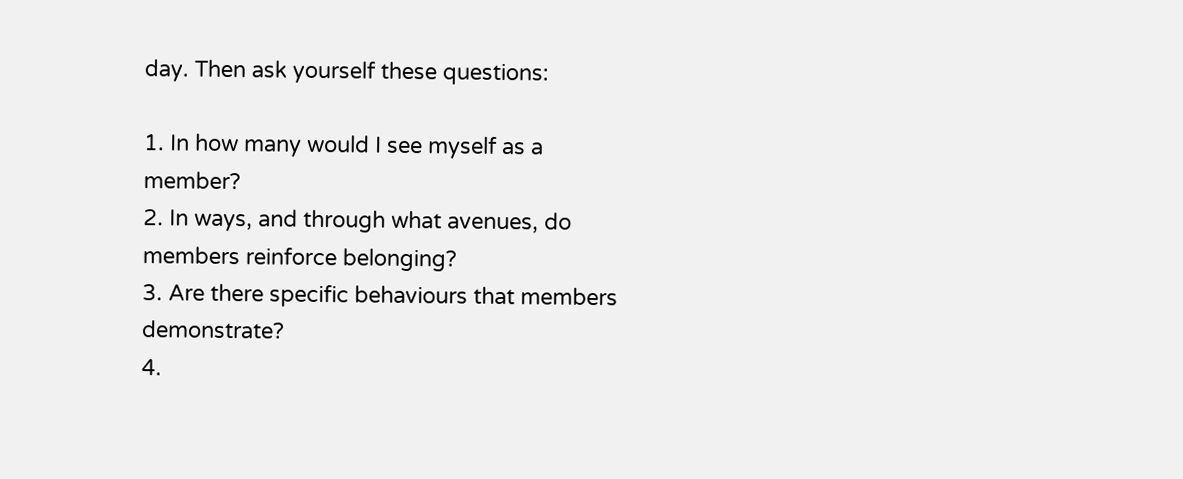day. Then ask yourself these questions:

1. In how many would I see myself as a member?
2. In ways, and through what avenues, do members reinforce belonging?
3. Are there specific behaviours that members demonstrate?
4.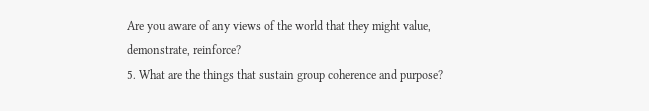Are you aware of any views of the world that they might value, demonstrate, reinforce?
5. What are the things that sustain group coherence and purpose?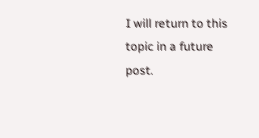I will return to this topic in a future post.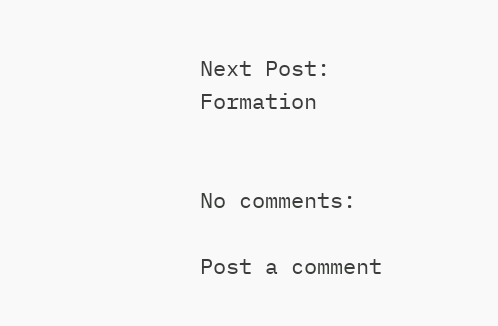Next Post: Formation


No comments:

Post a comment